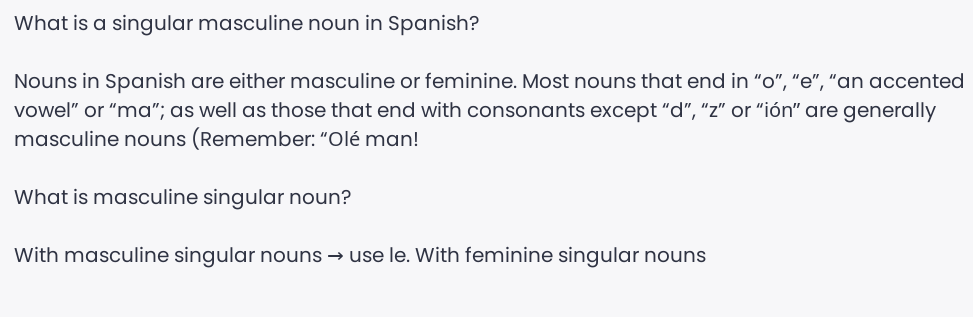What is a singular masculine noun in Spanish?

Nouns in Spanish are either masculine or feminine. Most nouns that end in “o”, “e”, “an accented vowel” or “ma”; as well as those that end with consonants except “d”, “z” or “ión” are generally masculine nouns (Remember: “Olé man!

What is masculine singular noun?

With masculine singular nouns → use le. With feminine singular nouns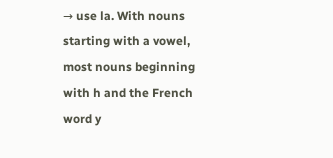→ use la. With nouns starting with a vowel, most nouns beginning with h and the French word y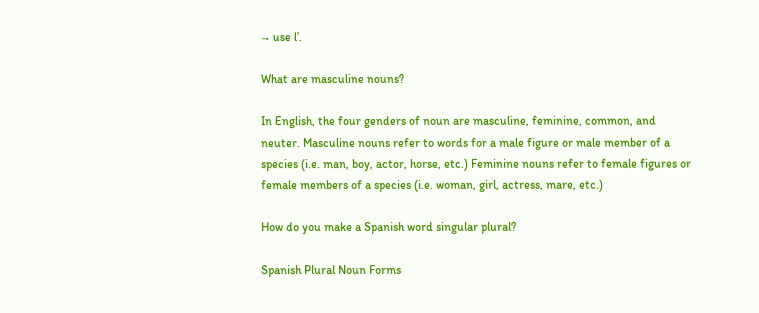→ use l’.

What are masculine nouns?

In English, the four genders of noun are masculine, feminine, common, and neuter. Masculine nouns refer to words for a male figure or male member of a species (i.e. man, boy, actor, horse, etc.) Feminine nouns refer to female figures or female members of a species (i.e. woman, girl, actress, mare, etc.)

How do you make a Spanish word singular plural?

Spanish Plural Noun Forms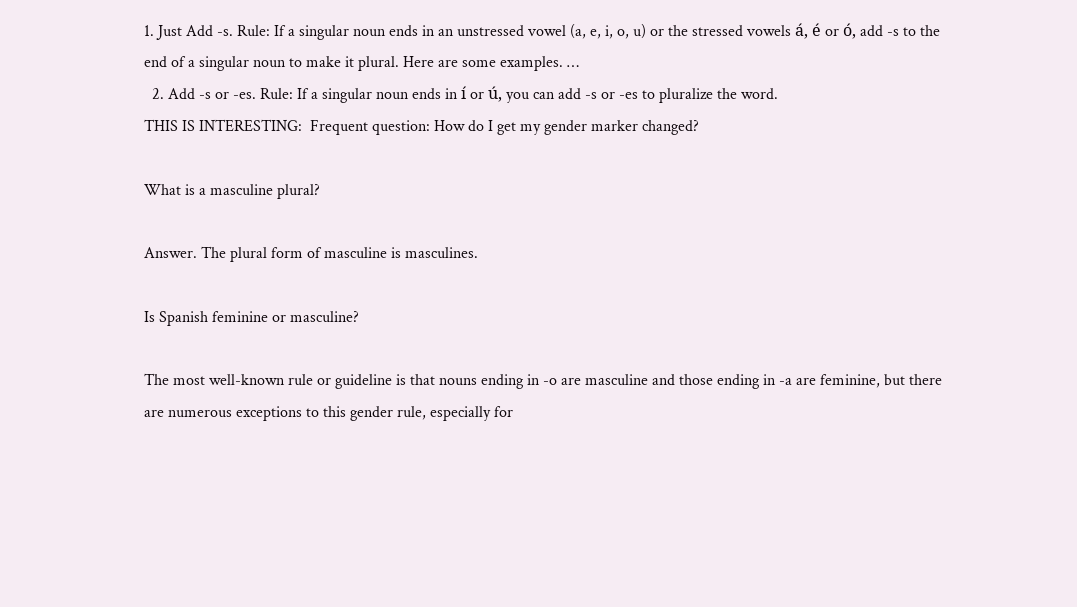1. Just Add -s. Rule: If a singular noun ends in an unstressed vowel (a, e, i, o, u) or the stressed vowels á, é or ó, add -s to the end of a singular noun to make it plural. Here are some examples. …
  2. Add -s or -es. Rule: If a singular noun ends in í or ú, you can add -s or -es to pluralize the word.
THIS IS INTERESTING:  Frequent question: How do I get my gender marker changed?

What is a masculine plural?

Answer. The plural form of masculine is masculines.

Is Spanish feminine or masculine?

The most well-known rule or guideline is that nouns ending in -o are masculine and those ending in -a are feminine, but there are numerous exceptions to this gender rule, especially for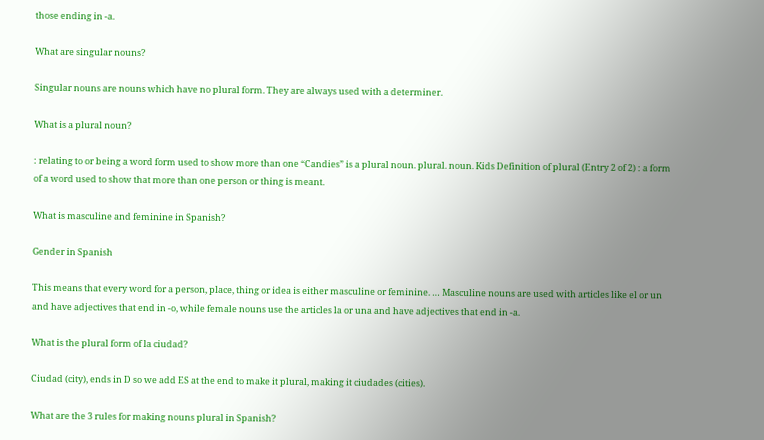those ending in -a.

What are singular nouns?

Singular nouns are nouns which have no plural form. They are always used with a determiner.

What is a plural noun?

: relating to or being a word form used to show more than one “Candies” is a plural noun. plural. noun. Kids Definition of plural (Entry 2 of 2) : a form of a word used to show that more than one person or thing is meant.

What is masculine and feminine in Spanish?

Gender in Spanish

This means that every word for a person, place, thing or idea is either masculine or feminine. … Masculine nouns are used with articles like el or un and have adjectives that end in -o, while female nouns use the articles la or una and have adjectives that end in -a.

What is the plural form of la ciudad?

Ciudad (city), ends in D so we add ES at the end to make it plural, making it ciudades (cities).

What are the 3 rules for making nouns plural in Spanish?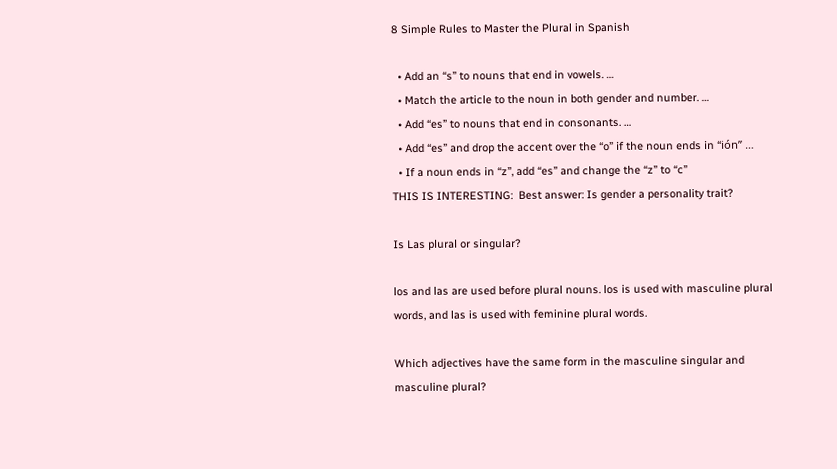8 Simple Rules to Master the Plural in Spanish

  • Add an “s” to nouns that end in vowels. …
  • Match the article to the noun in both gender and number. …
  • Add “es” to nouns that end in consonants. …
  • Add “es” and drop the accent over the “o” if the noun ends in “ión” …
  • If a noun ends in “z”, add “es” and change the “z” to “c”
THIS IS INTERESTING:  Best answer: Is gender a personality trait?

Is Las plural or singular?

los and las are used before plural nouns. los is used with masculine plural words, and las is used with feminine plural words.

Which adjectives have the same form in the masculine singular and masculine plural?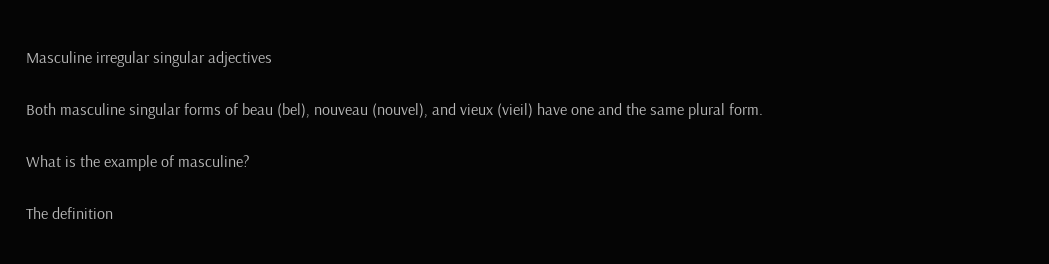Masculine irregular singular adjectives

Both masculine singular forms of beau (bel), nouveau (nouvel), and vieux (vieil) have one and the same plural form.

What is the example of masculine?

The definition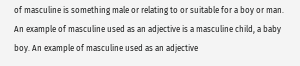of masculine is something male or relating to or suitable for a boy or man. An example of masculine used as an adjective is a masculine child, a baby boy. An example of masculine used as an adjective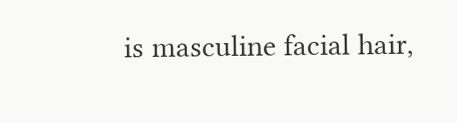is masculine facial hair,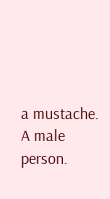a mustache. A male person.